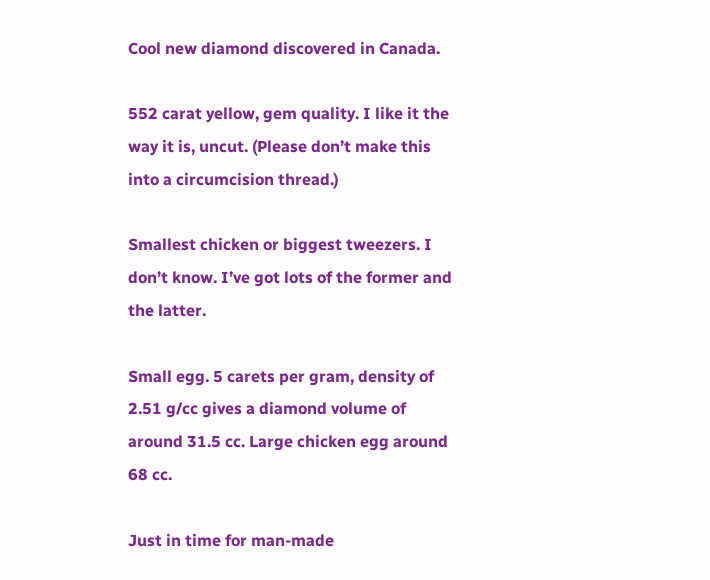Cool new diamond discovered in Canada.

552 carat yellow, gem quality. I like it the way it is, uncut. (Please don’t make this into a circumcision thread.)

Smallest chicken or biggest tweezers. I don’t know. I’ve got lots of the former and the latter.

Small egg. 5 carets per gram, density of 2.51 g/cc gives a diamond volume of around 31.5 cc. Large chicken egg around 68 cc.

Just in time for man-made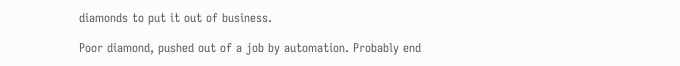diamonds to put it out of business.

Poor diamond, pushed out of a job by automation. Probably end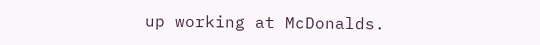up working at McDonalds.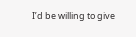I’d be willing to give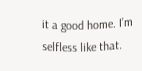it a good home. I’m selfless like that.